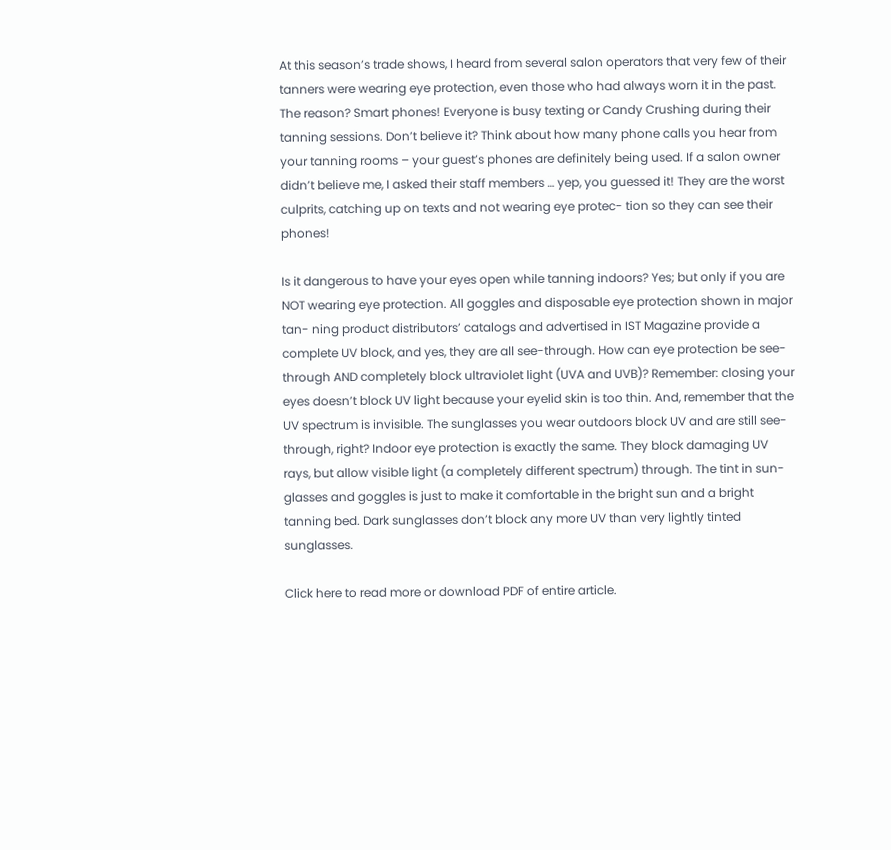At this season’s trade shows, I heard from several salon operators that very few of their tanners were wearing eye protection, even those who had always worn it in the past. The reason? Smart phones! Everyone is busy texting or Candy Crushing during their tanning sessions. Don’t believe it? Think about how many phone calls you hear from your tanning rooms – your guest’s phones are definitely being used. If a salon owner didn’t believe me, I asked their staff members … yep, you guessed it! They are the worst culprits, catching up on texts and not wearing eye protec- tion so they can see their phones!

Is it dangerous to have your eyes open while tanning indoors? Yes; but only if you are NOT wearing eye protection. All goggles and disposable eye protection shown in major tan- ning product distributors’ catalogs and advertised in IST Magazine provide a complete UV block, and yes, they are all see-through. How can eye protection be see-through AND completely block ultraviolet light (UVA and UVB)? Remember: closing your eyes doesn’t block UV light because your eyelid skin is too thin. And, remember that the UV spectrum is invisible. The sunglasses you wear outdoors block UV and are still see-through, right? Indoor eye protection is exactly the same. They block damaging UV rays, but allow visible light (a completely different spectrum) through. The tint in sun- glasses and goggles is just to make it comfortable in the bright sun and a bright tanning bed. Dark sunglasses don’t block any more UV than very lightly tinted sunglasses.

Click here to read more or download PDF of entire article.